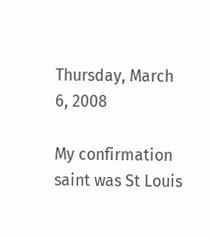Thursday, March 6, 2008

My confirmation saint was St Louis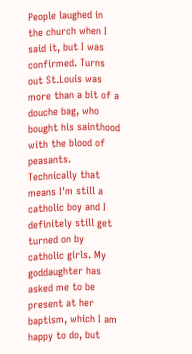People laughed in the church when I said it, but I was confirmed. Turns out St.Louis was more than a bit of a douche bag, who bought his sainthood with the blood of peasants. Technically that means I'm still a catholic boy and I definitely still get turned on by catholic girls. My goddaughter has asked me to be present at her baptism, which I am happy to do, but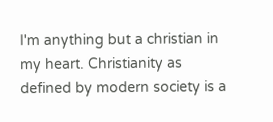I'm anything but a christian in my heart. Christianity as defined by modern society is a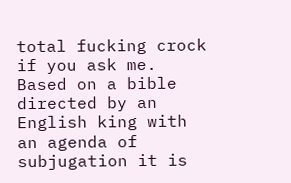total fucking crock if you ask me. Based on a bible directed by an English king with an agenda of subjugation it is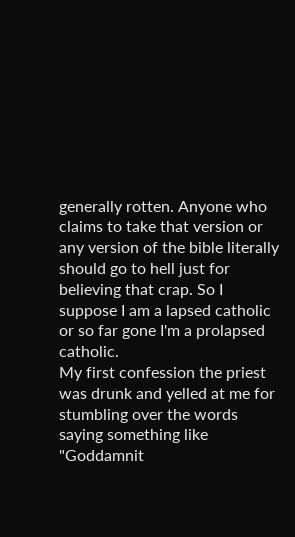generally rotten. Anyone who claims to take that version or any version of the bible literally should go to hell just for believing that crap. So I suppose I am a lapsed catholic or so far gone I'm a prolapsed catholic.
My first confession the priest was drunk and yelled at me for stumbling over the words saying something like "Goddamnit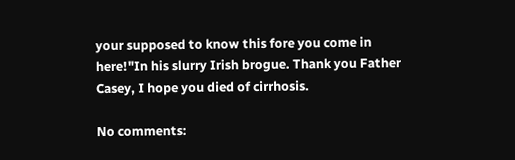your supposed to know this fore you come in here!"In his slurry Irish brogue. Thank you Father Casey, I hope you died of cirrhosis.

No comments: